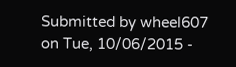Submitted by wheel607 on Tue, 10/06/2015 -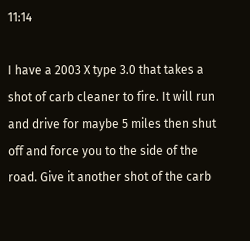11:14

I have a 2003 X type 3.0 that takes a shot of carb cleaner to fire. It will run and drive for maybe 5 miles then shut off and force you to the side of the road. Give it another shot of the carb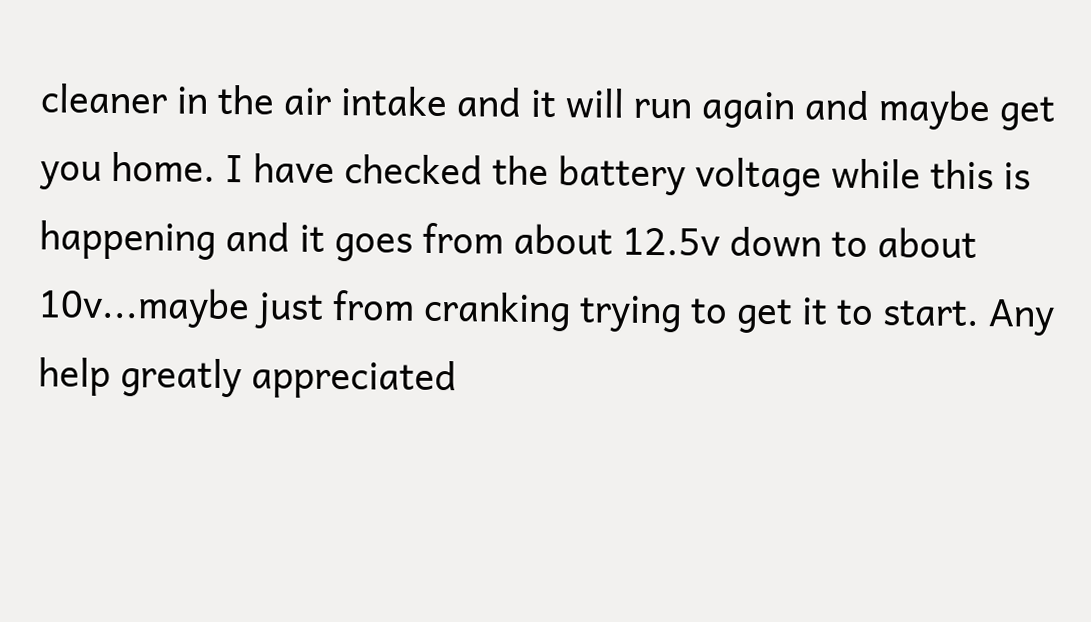cleaner in the air intake and it will run again and maybe get you home. I have checked the battery voltage while this is happening and it goes from about 12.5v down to about 10v...maybe just from cranking trying to get it to start. Any help greatly appreciated